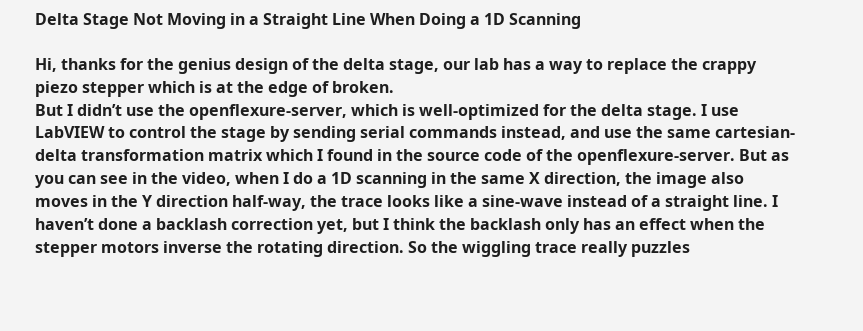Delta Stage Not Moving in a Straight Line When Doing a 1D Scanning

Hi, thanks for the genius design of the delta stage, our lab has a way to replace the crappy piezo stepper which is at the edge of broken.
But I didn’t use the openflexure-server, which is well-optimized for the delta stage. I use LabVIEW to control the stage by sending serial commands instead, and use the same cartesian-delta transformation matrix which I found in the source code of the openflexure-server. But as you can see in the video, when I do a 1D scanning in the same X direction, the image also moves in the Y direction half-way, the trace looks like a sine-wave instead of a straight line. I haven’t done a backlash correction yet, but I think the backlash only has an effect when the stepper motors inverse the rotating direction. So the wiggling trace really puzzles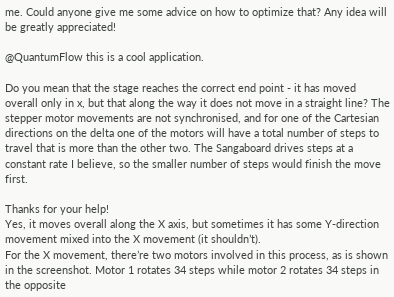me. Could anyone give me some advice on how to optimize that? Any idea will be greatly appreciated!

@QuantumFlow this is a cool application.

Do you mean that the stage reaches the correct end point - it has moved overall only in x, but that along the way it does not move in a straight line? The stepper motor movements are not synchronised, and for one of the Cartesian directions on the delta one of the motors will have a total number of steps to travel that is more than the other two. The Sangaboard drives steps at a constant rate I believe, so the smaller number of steps would finish the move first.

Thanks for your help!
Yes, it moves overall along the X axis, but sometimes it has some Y-direction movement mixed into the X movement (it shouldn’t).
For the X movement, there’re two motors involved in this process, as is shown in the screenshot. Motor 1 rotates 34 steps while motor 2 rotates 34 steps in the opposite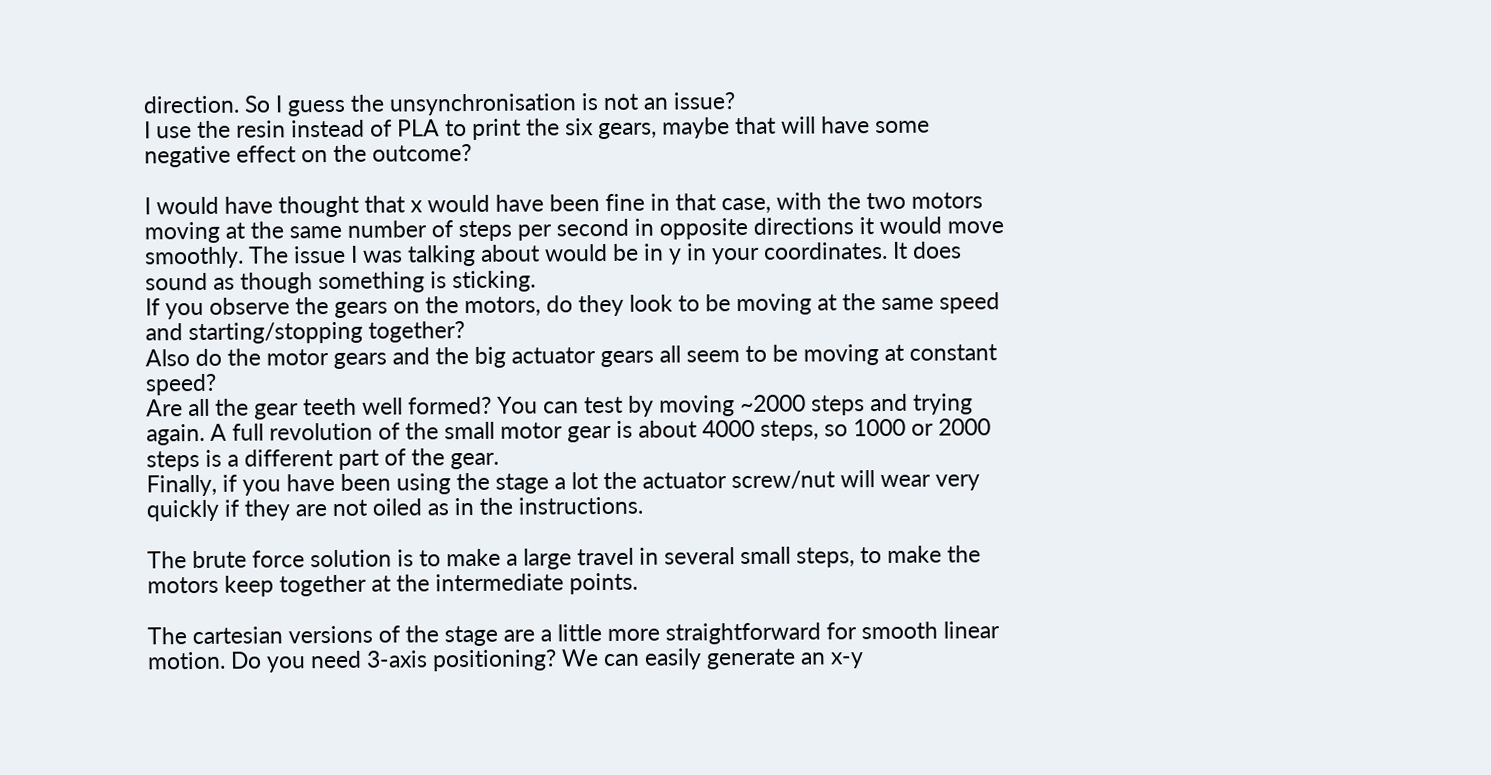direction. So I guess the unsynchronisation is not an issue?
I use the resin instead of PLA to print the six gears, maybe that will have some negative effect on the outcome?

I would have thought that x would have been fine in that case, with the two motors moving at the same number of steps per second in opposite directions it would move smoothly. The issue I was talking about would be in y in your coordinates. It does sound as though something is sticking.
If you observe the gears on the motors, do they look to be moving at the same speed and starting/stopping together?
Also do the motor gears and the big actuator gears all seem to be moving at constant speed?
Are all the gear teeth well formed? You can test by moving ~2000 steps and trying again. A full revolution of the small motor gear is about 4000 steps, so 1000 or 2000 steps is a different part of the gear.
Finally, if you have been using the stage a lot the actuator screw/nut will wear very quickly if they are not oiled as in the instructions.

The brute force solution is to make a large travel in several small steps, to make the motors keep together at the intermediate points.

The cartesian versions of the stage are a little more straightforward for smooth linear motion. Do you need 3-axis positioning? We can easily generate an x-y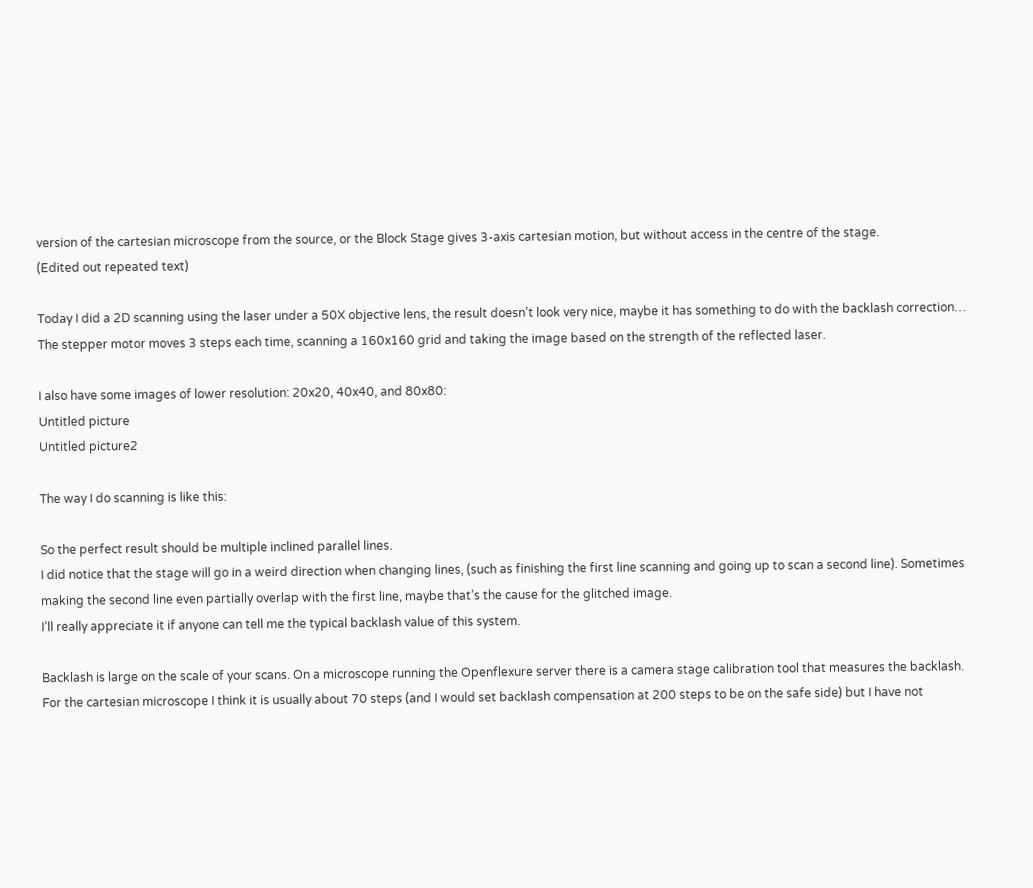version of the cartesian microscope from the source, or the Block Stage gives 3-axis cartesian motion, but without access in the centre of the stage.
(Edited out repeated text)

Today I did a 2D scanning using the laser under a 50X objective lens, the result doesn’t look very nice, maybe it has something to do with the backlash correction…
The stepper motor moves 3 steps each time, scanning a 160x160 grid and taking the image based on the strength of the reflected laser.

I also have some images of lower resolution: 20x20, 40x40, and 80x80:
Untitled picture
Untitled picture2

The way I do scanning is like this:

So the perfect result should be multiple inclined parallel lines.
I did notice that the stage will go in a weird direction when changing lines, (such as finishing the first line scanning and going up to scan a second line). Sometimes making the second line even partially overlap with the first line, maybe that’s the cause for the glitched image.
I’ll really appreciate it if anyone can tell me the typical backlash value of this system.

Backlash is large on the scale of your scans. On a microscope running the Openflexure server there is a camera stage calibration tool that measures the backlash. For the cartesian microscope I think it is usually about 70 steps (and I would set backlash compensation at 200 steps to be on the safe side) but I have not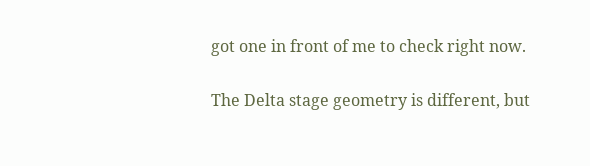got one in front of me to check right now.

The Delta stage geometry is different, but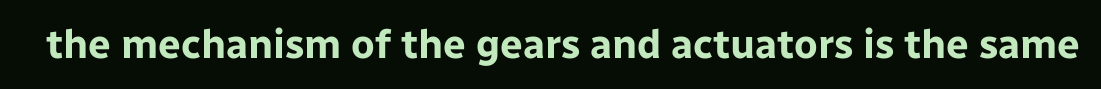the mechanism of the gears and actuators is the same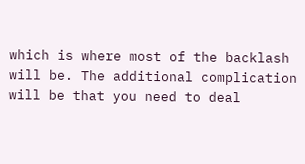which is where most of the backlash will be. The additional complication will be that you need to deal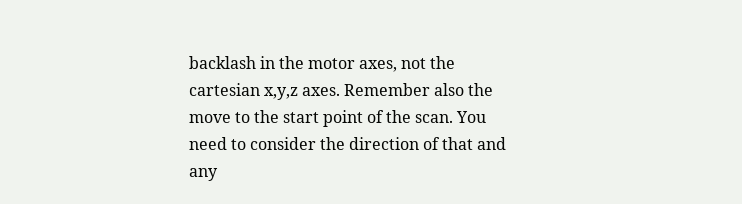backlash in the motor axes, not the cartesian x,y,z axes. Remember also the move to the start point of the scan. You need to consider the direction of that and any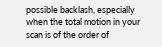possible backlash, especially when the total motion in your scan is of the order of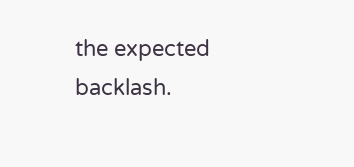the expected backlash.